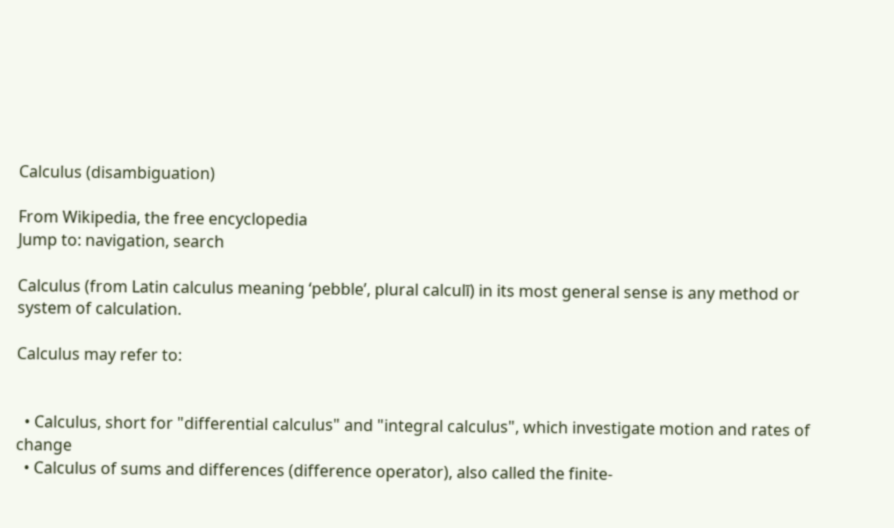Calculus (disambiguation)

From Wikipedia, the free encyclopedia
Jump to: navigation, search

Calculus (from Latin calculus meaning ‘pebble’, plural calculī) in its most general sense is any method or system of calculation.

Calculus may refer to:


  • Calculus, short for "differential calculus" and "integral calculus", which investigate motion and rates of change
  • Calculus of sums and differences (difference operator), also called the finite-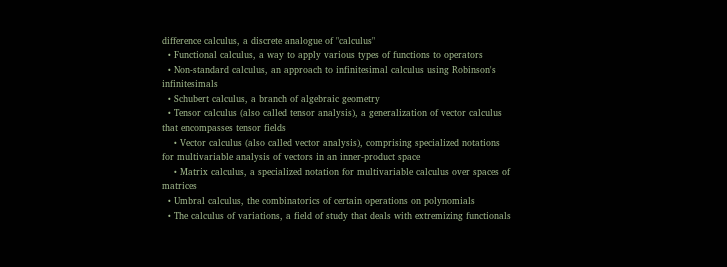difference calculus, a discrete analogue of "calculus"
  • Functional calculus, a way to apply various types of functions to operators
  • Non-standard calculus, an approach to infinitesimal calculus using Robinson's infinitesimals
  • Schubert calculus, a branch of algebraic geometry
  • Tensor calculus (also called tensor analysis), a generalization of vector calculus that encompasses tensor fields
    • Vector calculus (also called vector analysis), comprising specialized notations for multivariable analysis of vectors in an inner-product space
    • Matrix calculus, a specialized notation for multivariable calculus over spaces of matrices
  • Umbral calculus, the combinatorics of certain operations on polynomials
  • The calculus of variations, a field of study that deals with extremizing functionals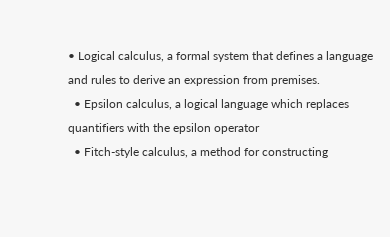• Logical calculus, a formal system that defines a language and rules to derive an expression from premises.
  • Epsilon calculus, a logical language which replaces quantifiers with the epsilon operator
  • Fitch-style calculus, a method for constructing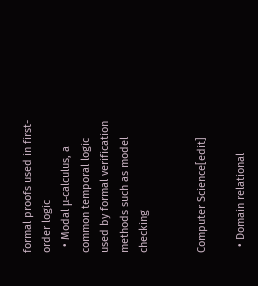formal proofs used in first-order logic
  • Modal μ-calculus, a common temporal logic used by formal verification methods such as model checking


Computer Science[edit]

  • Domain relational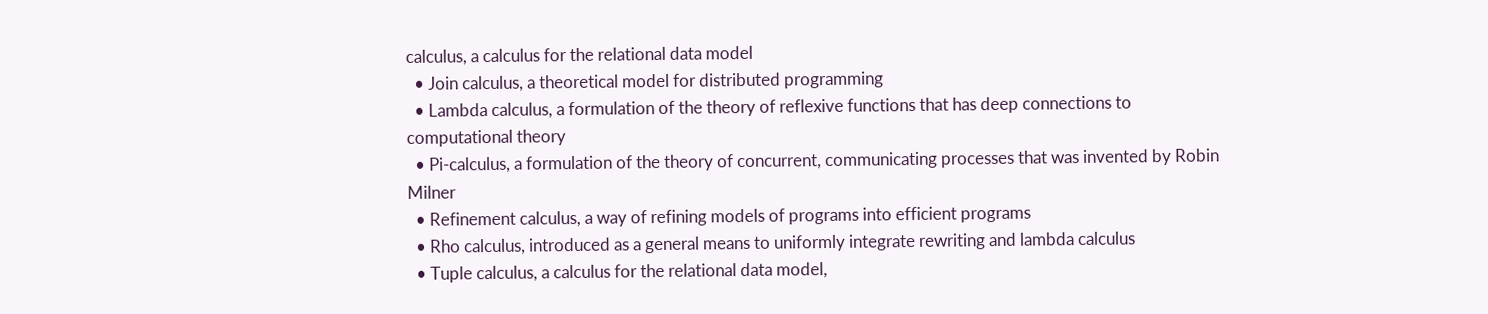calculus, a calculus for the relational data model
  • Join calculus, a theoretical model for distributed programming
  • Lambda calculus, a formulation of the theory of reflexive functions that has deep connections to computational theory
  • Pi-calculus, a formulation of the theory of concurrent, communicating processes that was invented by Robin Milner
  • Refinement calculus, a way of refining models of programs into efficient programs
  • Rho calculus, introduced as a general means to uniformly integrate rewriting and lambda calculus
  • Tuple calculus, a calculus for the relational data model,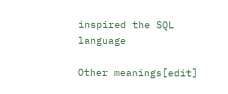inspired the SQL language

Other meanings[edit]